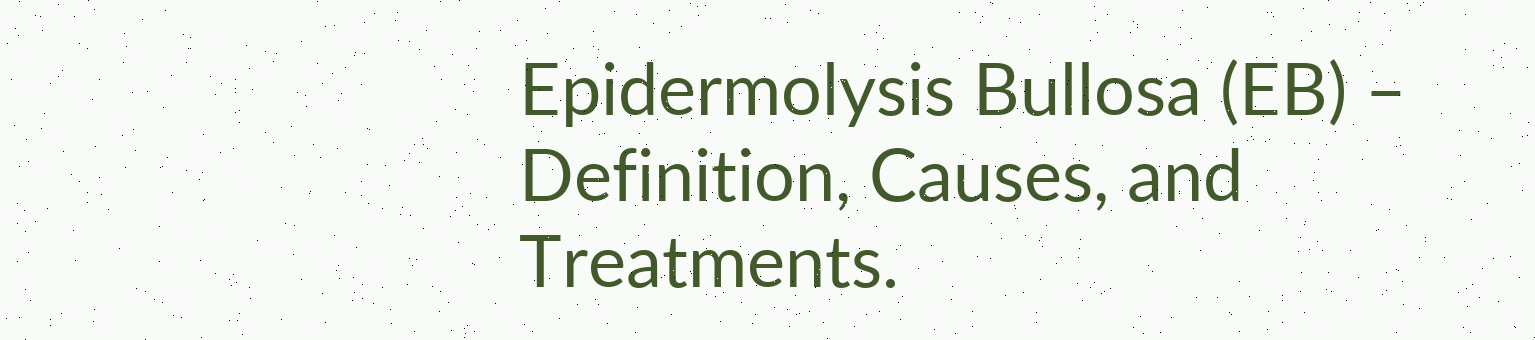Epidermolysis Bullosa (EB) – Definition, Causes, and Treatments.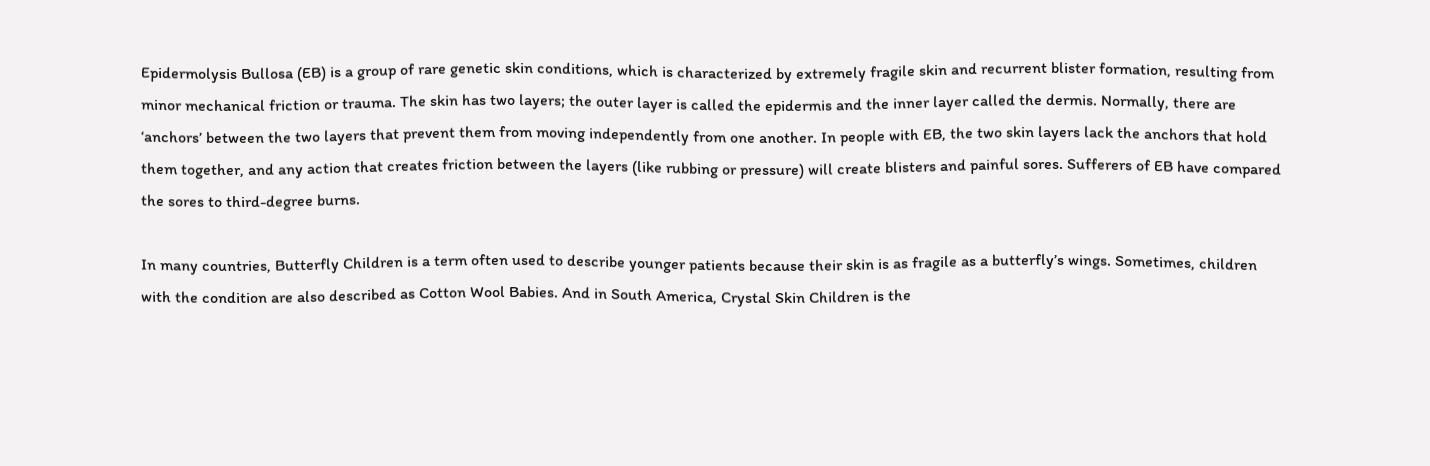Epidermolysis Bullosa (EB) is a group of rare genetic skin conditions, which is characterized by extremely fragile skin and recurrent blister formation, resulting from minor mechanical friction or trauma. The skin has two layers; the outer layer is called the epidermis and the inner layer called the dermis. Normally, there are ‘anchors’ between the two layers that prevent them from moving independently from one another. In people with EB, the two skin layers lack the anchors that hold them together, and any action that creates friction between the layers (like rubbing or pressure) will create blisters and painful sores. Sufferers of EB have compared the sores to third-degree burns.

In many countries, Butterfly Children is a term often used to describe younger patients because their skin is as fragile as a butterfly’s wings. Sometimes, children with the condition are also described as Cotton Wool Babies. And in South America, Crystal Skin Children is the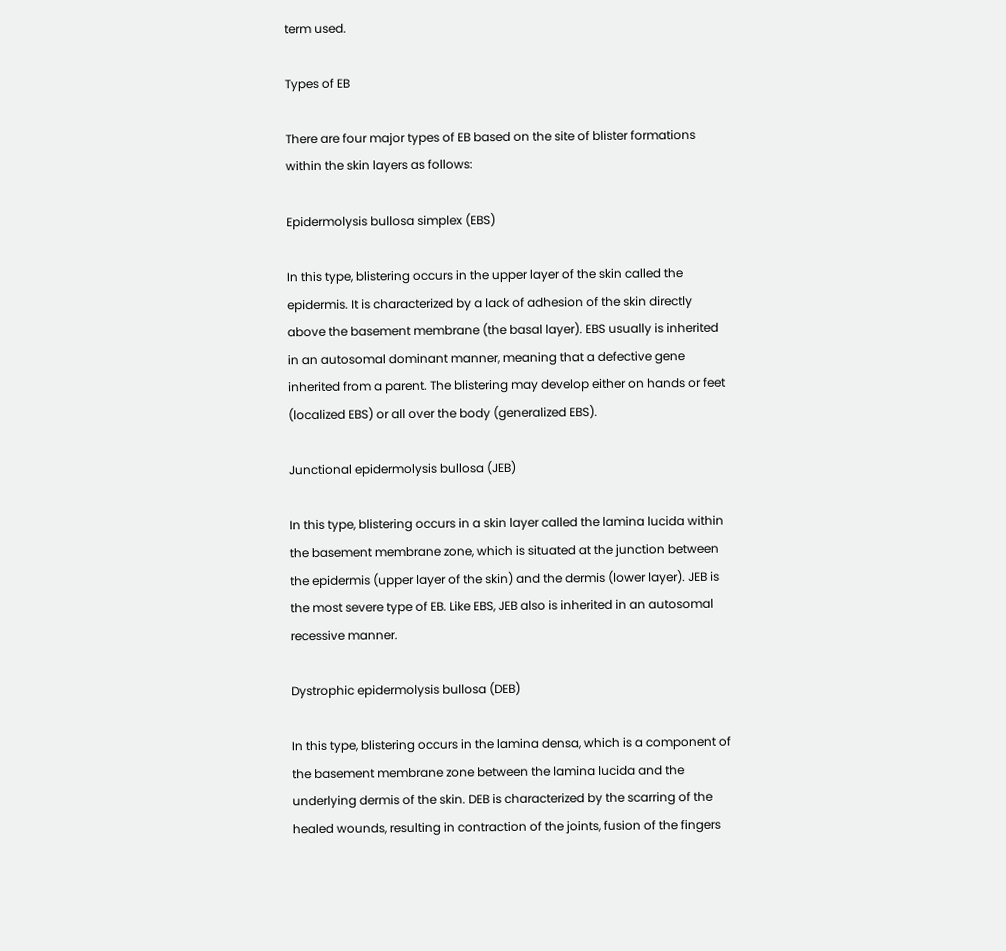term used.

Types of EB

There are four major types of EB based on the site of blister formations within the skin layers as follows:

Epidermolysis bullosa simplex (EBS)

In this type, blistering occurs in the upper layer of the skin called the epidermis. It is characterized by a lack of adhesion of the skin directly above the basement membrane (the basal layer). EBS usually is inherited in an autosomal dominant manner, meaning that a defective gene inherited from a parent. The blistering may develop either on hands or feet (localized EBS) or all over the body (generalized EBS).

Junctional epidermolysis bullosa (JEB)

In this type, blistering occurs in a skin layer called the lamina lucida within the basement membrane zone, which is situated at the junction between the epidermis (upper layer of the skin) and the dermis (lower layer). JEB is the most severe type of EB. Like EBS, JEB also is inherited in an autosomal recessive manner.

Dystrophic epidermolysis bullosa (DEB)

In this type, blistering occurs in the lamina densa, which is a component of the basement membrane zone between the lamina lucida and the underlying dermis of the skin. DEB is characterized by the scarring of the healed wounds, resulting in contraction of the joints, fusion of the fingers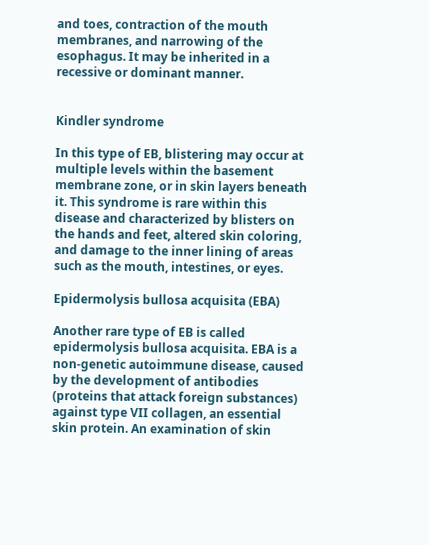and toes, contraction of the mouth membranes, and narrowing of the esophagus. It may be inherited in a recessive or dominant manner.


Kindler syndrome

In this type of EB, blistering may occur at multiple levels within the basement membrane zone, or in skin layers beneath it. This syndrome is rare within this disease and characterized by blisters on the hands and feet, altered skin coloring, and damage to the inner lining of areas such as the mouth, intestines, or eyes.

Epidermolysis bullosa acquisita (EBA)

Another rare type of EB is called epidermolysis bullosa acquisita. EBA is a non-genetic autoimmune disease, caused by the development of antibodies (proteins that attack foreign substances) against type VII collagen, an essential skin protein. An examination of skin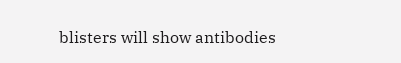blisters will show antibodies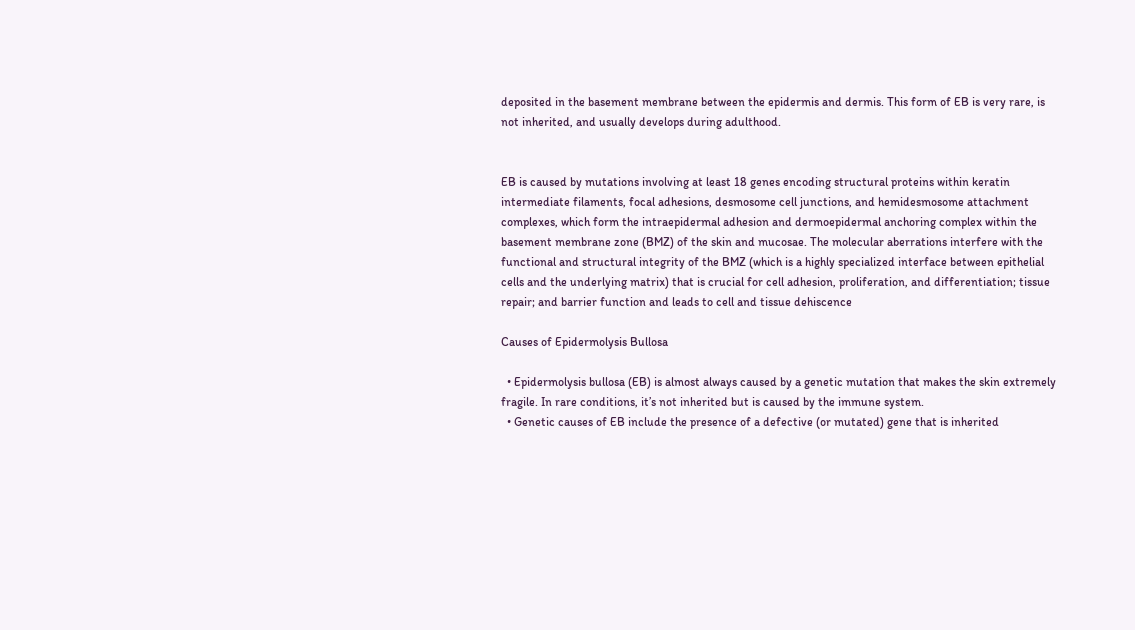deposited in the basement membrane between the epidermis and dermis. This form of EB is very rare, is not inherited, and usually develops during adulthood.


EB is caused by mutations involving at least 18 genes encoding structural proteins within keratin intermediate filaments, focal adhesions, desmosome cell junctions, and hemidesmosome attachment complexes, which form the intraepidermal adhesion and dermoepidermal anchoring complex within the basement membrane zone (BMZ) of the skin and mucosae. The molecular aberrations interfere with the functional and structural integrity of the BMZ (which is a highly specialized interface between epithelial cells and the underlying matrix) that is crucial for cell adhesion, proliferation, and differentiation; tissue repair; and barrier function and leads to cell and tissue dehiscence

Causes of Epidermolysis Bullosa

  • Epidermolysis bullosa (EB) is almost always caused by a genetic mutation that makes the skin extremely fragile. In rare conditions, it’s not inherited but is caused by the immune system.
  • Genetic causes of EB include the presence of a defective (or mutated) gene that is inherited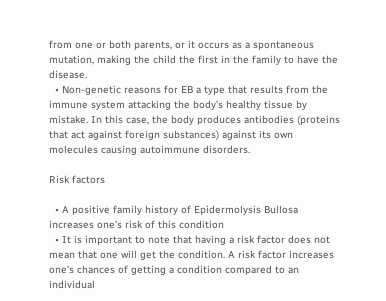from one or both parents, or it occurs as a spontaneous mutation, making the child the first in the family to have the disease.
  • Non-genetic reasons for EB a type that results from the immune system attacking the body’s healthy tissue by mistake. In this case, the body produces antibodies (proteins that act against foreign substances) against its own molecules causing autoimmune disorders.

Risk factors

  • A positive family history of Epidermolysis Bullosa increases one’s risk of this condition
  • It is important to note that having a risk factor does not mean that one will get the condition. A risk factor increases one’s chances of getting a condition compared to an individual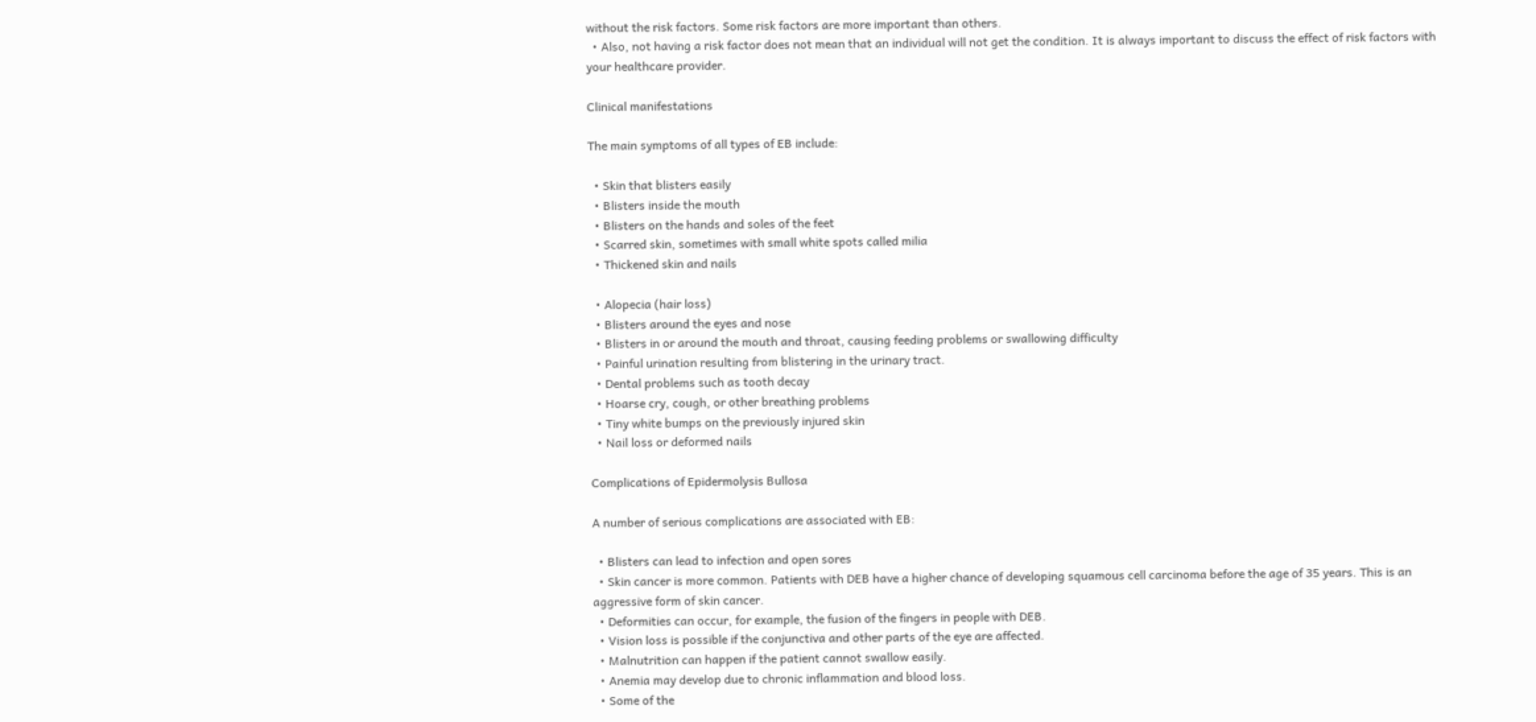without the risk factors. Some risk factors are more important than others.
  • Also, not having a risk factor does not mean that an individual will not get the condition. It is always important to discuss the effect of risk factors with your healthcare provider.

Clinical manifestations

The main symptoms of all types of EB include:

  • Skin that blisters easily
  • Blisters inside the mouth
  • Blisters on the hands and soles of the feet
  • Scarred skin, sometimes with small white spots called milia
  • Thickened skin and nails

  • Alopecia (hair loss)
  • Blisters around the eyes and nose
  • Blisters in or around the mouth and throat, causing feeding problems or swallowing difficulty
  • Painful urination resulting from blistering in the urinary tract.
  • Dental problems such as tooth decay
  • Hoarse cry, cough, or other breathing problems
  • Tiny white bumps on the previously injured skin
  • Nail loss or deformed nails

Complications of Epidermolysis Bullosa

A number of serious complications are associated with EB:

  • Blisters can lead to infection and open sores
  • Skin cancer is more common. Patients with DEB have a higher chance of developing squamous cell carcinoma before the age of 35 years. This is an aggressive form of skin cancer.
  • Deformities can occur, for example, the fusion of the fingers in people with DEB.
  • Vision loss is possible if the conjunctiva and other parts of the eye are affected.
  • Malnutrition can happen if the patient cannot swallow easily.
  • Anemia may develop due to chronic inflammation and blood loss.
  • Some of the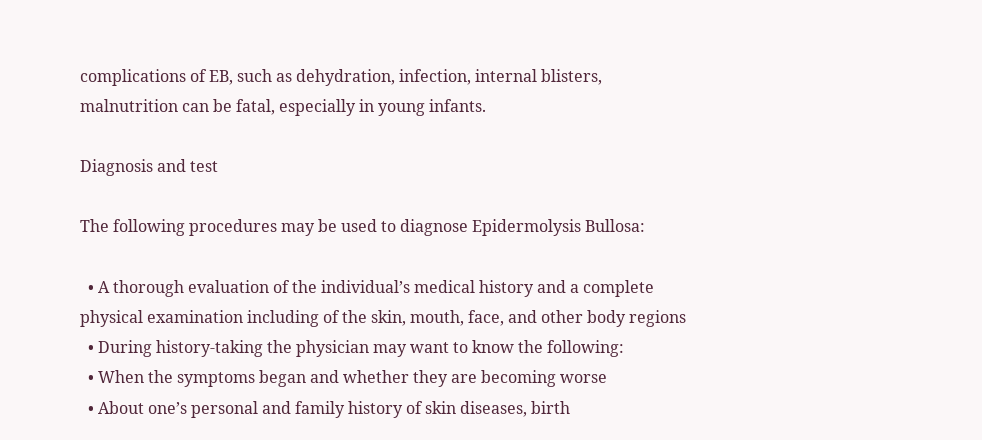complications of EB, such as dehydration, infection, internal blisters, malnutrition can be fatal, especially in young infants.

Diagnosis and test

The following procedures may be used to diagnose Epidermolysis Bullosa:

  • A thorough evaluation of the individual’s medical history and a complete physical examination including of the skin, mouth, face, and other body regions
  • During history-taking the physician may want to know the following:
  • When the symptoms began and whether they are becoming worse
  • About one’s personal and family history of skin diseases, birth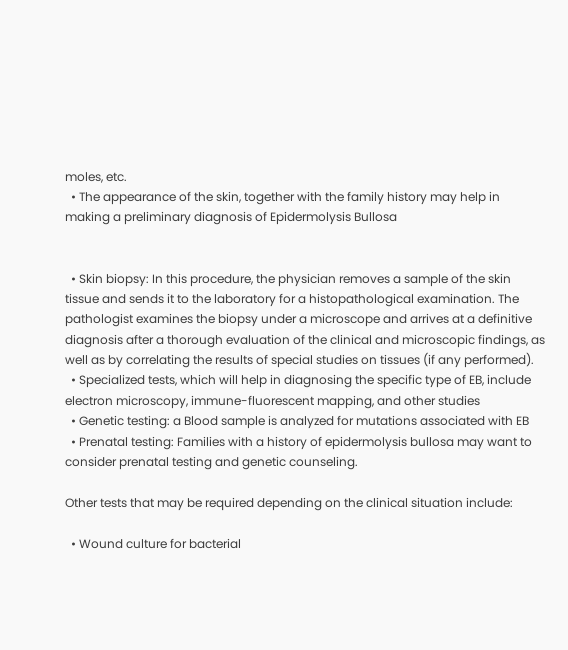moles, etc.
  • The appearance of the skin, together with the family history may help in making a preliminary diagnosis of Epidermolysis Bullosa


  • Skin biopsy: In this procedure, the physician removes a sample of the skin tissue and sends it to the laboratory for a histopathological examination. The pathologist examines the biopsy under a microscope and arrives at a definitive diagnosis after a thorough evaluation of the clinical and microscopic findings, as well as by correlating the results of special studies on tissues (if any performed).
  • Specialized tests, which will help in diagnosing the specific type of EB, include electron microscopy, immune-fluorescent mapping, and other studies
  • Genetic testing: a Blood sample is analyzed for mutations associated with EB
  • Prenatal testing: Families with a history of epidermolysis bullosa may want to consider prenatal testing and genetic counseling.

Other tests that may be required depending on the clinical situation include:

  • Wound culture for bacterial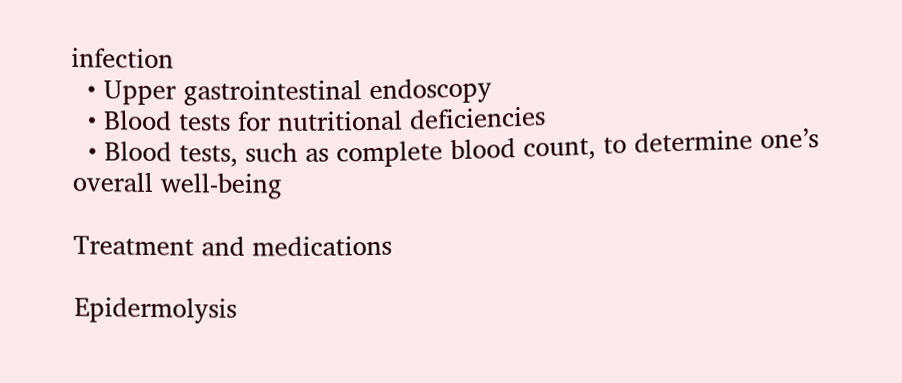infection
  • Upper gastrointestinal endoscopy
  • Blood tests for nutritional deficiencies
  • Blood tests, such as complete blood count, to determine one’s overall well-being

Treatment and medications

Epidermolysis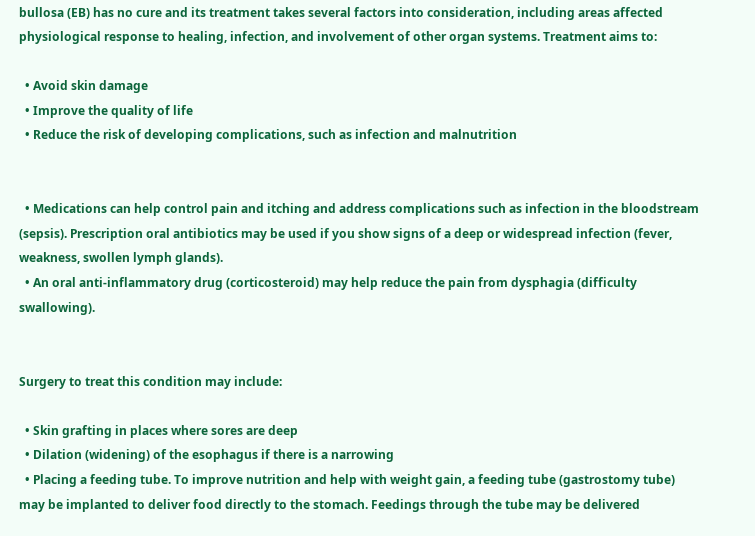bullosa (EB) has no cure and its treatment takes several factors into consideration, including areas affected physiological response to healing, infection, and involvement of other organ systems. Treatment aims to:

  • Avoid skin damage
  • Improve the quality of life
  • Reduce the risk of developing complications, such as infection and malnutrition


  • Medications can help control pain and itching and address complications such as infection in the bloodstream (sepsis). Prescription oral antibiotics may be used if you show signs of a deep or widespread infection (fever, weakness, swollen lymph glands).
  • An oral anti-inflammatory drug (corticosteroid) may help reduce the pain from dysphagia (difficulty swallowing).


Surgery to treat this condition may include:

  • Skin grafting in places where sores are deep
  • Dilation (widening) of the esophagus if there is a narrowing
  • Placing a feeding tube. To improve nutrition and help with weight gain, a feeding tube (gastrostomy tube) may be implanted to deliver food directly to the stomach. Feedings through the tube may be delivered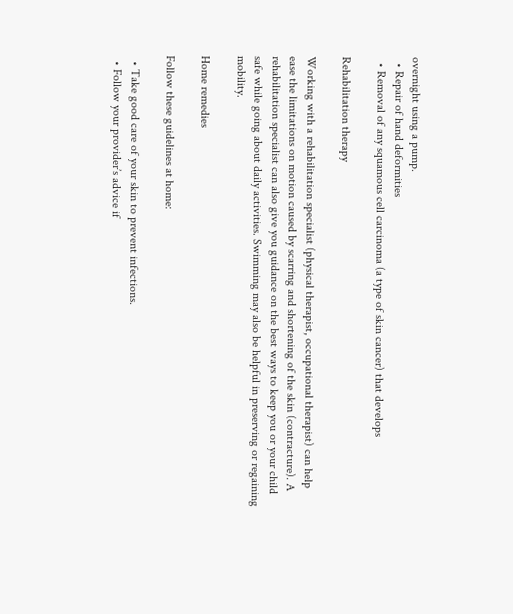overnight using a pump.
  • Repair of hand deformities
  • Removal of any squamous cell carcinoma (a type of skin cancer) that develops

Rehabilitation therapy

Working with a rehabilitation specialist (physical therapist, occupational therapist) can help ease the limitations on motion caused by scarring and shortening of the skin (contracture). A rehabilitation specialist can also give you guidance on the best ways to keep you or your child safe while going about daily activities. Swimming may also be helpful in preserving or regaining mobility.

Home remedies

Follow these guidelines at home:

  • Take good care of your skin to prevent infections.
  • Follow your provider’s advice if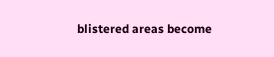blistered areas become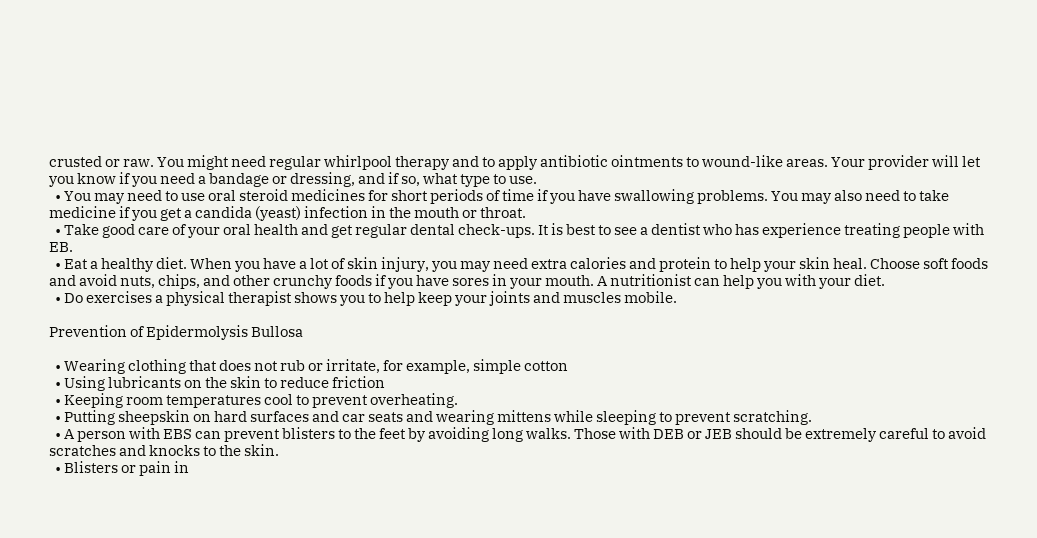crusted or raw. You might need regular whirlpool therapy and to apply antibiotic ointments to wound-like areas. Your provider will let you know if you need a bandage or dressing, and if so, what type to use.
  • You may need to use oral steroid medicines for short periods of time if you have swallowing problems. You may also need to take medicine if you get a candida (yeast) infection in the mouth or throat.
  • Take good care of your oral health and get regular dental check-ups. It is best to see a dentist who has experience treating people with EB.
  • Eat a healthy diet. When you have a lot of skin injury, you may need extra calories and protein to help your skin heal. Choose soft foods and avoid nuts, chips, and other crunchy foods if you have sores in your mouth. A nutritionist can help you with your diet.
  • Do exercises a physical therapist shows you to help keep your joints and muscles mobile.

Prevention of Epidermolysis Bullosa

  • Wearing clothing that does not rub or irritate, for example, simple cotton
  • Using lubricants on the skin to reduce friction
  • Keeping room temperatures cool to prevent overheating.
  • Putting sheepskin on hard surfaces and car seats and wearing mittens while sleeping to prevent scratching.
  • A person with EBS can prevent blisters to the feet by avoiding long walks. Those with DEB or JEB should be extremely careful to avoid scratches and knocks to the skin.
  • Blisters or pain in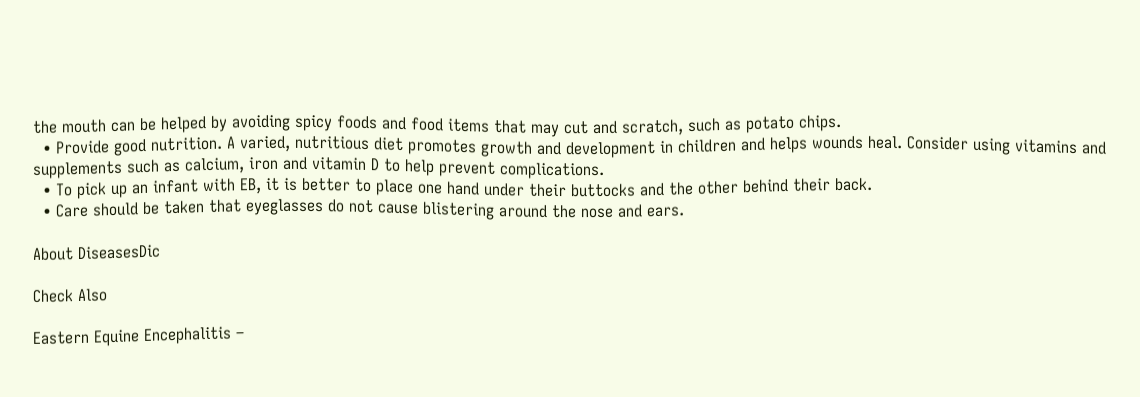the mouth can be helped by avoiding spicy foods and food items that may cut and scratch, such as potato chips.
  • Provide good nutrition. A varied, nutritious diet promotes growth and development in children and helps wounds heal. Consider using vitamins and supplements such as calcium, iron and vitamin D to help prevent complications.
  • To pick up an infant with EB, it is better to place one hand under their buttocks and the other behind their back.
  • Care should be taken that eyeglasses do not cause blistering around the nose and ears.

About DiseasesDic

Check Also

Eastern Equine Encephalitis –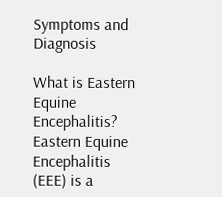Symptoms and Diagnosis

What is Eastern Equine Encephalitis? Eastern Equine Encephalitis (EEE) is a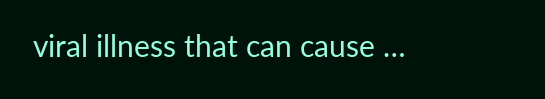viral illness that can cause …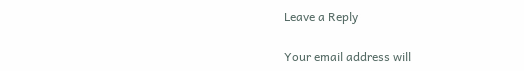Leave a Reply

Your email address will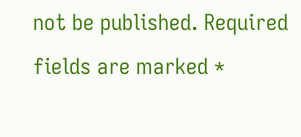not be published. Required fields are marked *